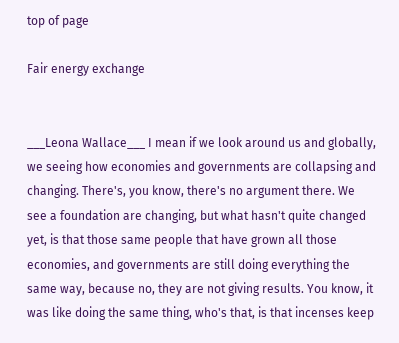top of page

Fair energy exchange


___Leona Wallace___ I mean if we look around us and globally, we seeing how economies and governments are collapsing and changing. There's, you know, there's no argument there. We see a foundation are changing, but what hasn't quite changed yet, is that those same people that have grown all those economies, and governments are still doing everything the same way, because no, they are not giving results. You know, it was like doing the same thing, who's that, is that incenses keep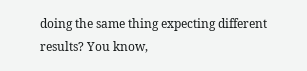doing the same thing expecting different results? You know,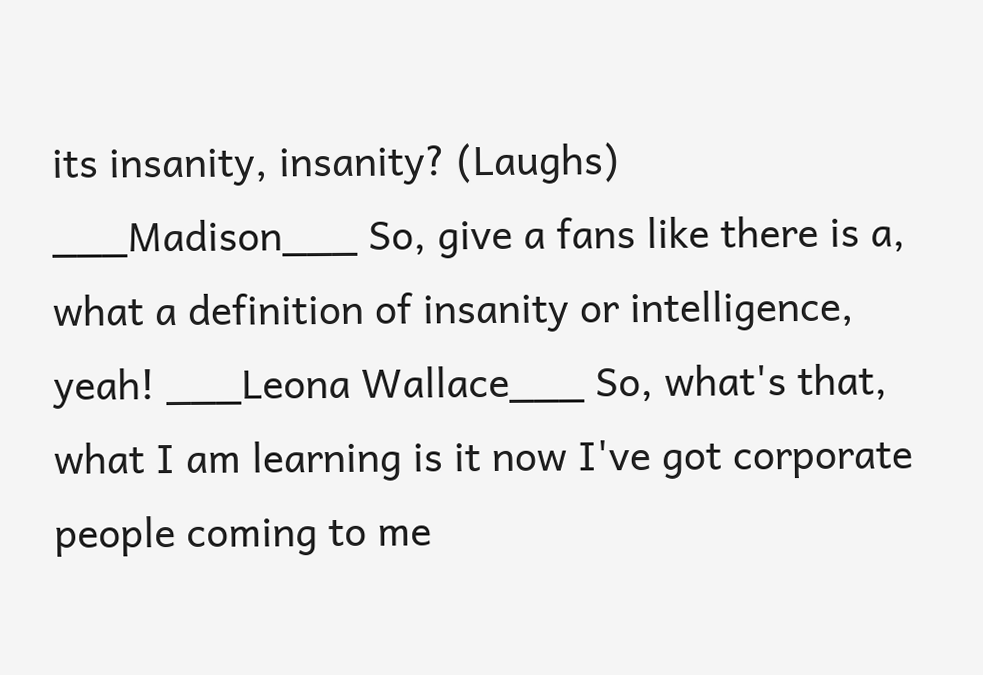its insanity, insanity? (Laughs) ___Madison___ So, give a fans like there is a, what a definition of insanity or intelligence, yeah! ___Leona Wallace___ So, what's that, what I am learning is it now I've got corporate people coming to me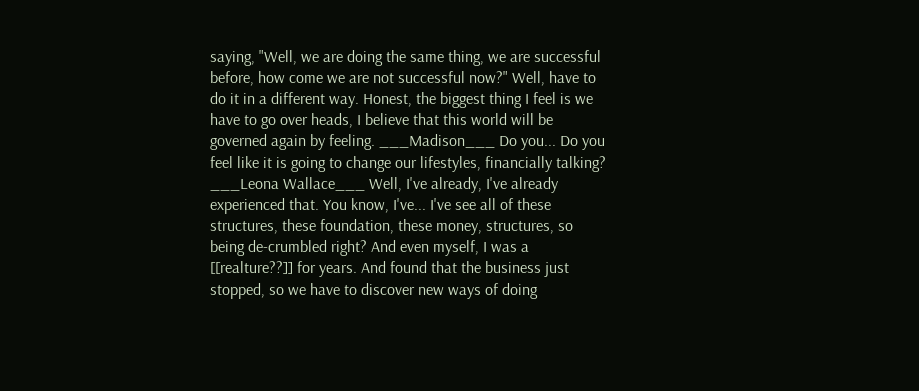saying, "Well, we are doing the same thing, we are successful before, how come we are not successful now?" Well, have to do it in a different way. Honest, the biggest thing I feel is we have to go over heads, I believe that this world will be governed again by feeling. ___Madison___ Do you... Do you feel like it is going to change our lifestyles, financially talking? ___Leona Wallace___ Well, I've already, I've already experienced that. You know, I've... I've see all of these structures, these foundation, these money, structures, so being de-crumbled right? And even myself, I was a [[realture??]] for years. And found that the business just stopped, so we have to discover new ways of doing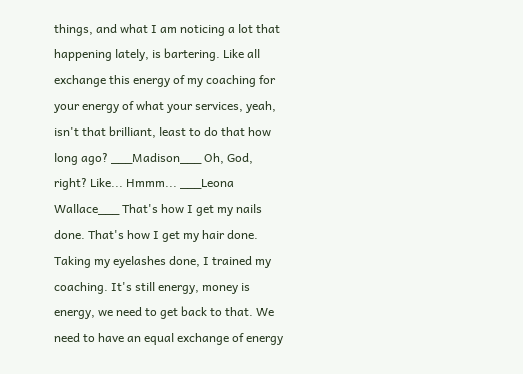things, and what I am noticing a lot that happening lately, is bartering. Like all exchange this energy of my coaching for your energy of what your services, yeah, isn't that brilliant, least to do that how long ago? ___Madison___ Oh, God, right? Like... Hmmm... ___Leona Wallace___ That's how I get my nails done. That's how I get my hair done. Taking my eyelashes done, I trained my coaching. It's still energy, money is energy, we need to get back to that. We need to have an equal exchange of energy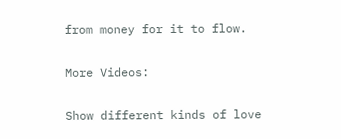from money for it to flow.

More Videos:

Show different kinds of love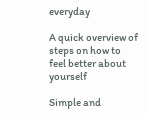everyday

A quick overview of steps on how to feel better about yourself

Simple and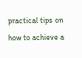practical tips on how to achieve a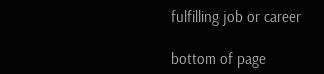fulfilling job or career

bottom of page